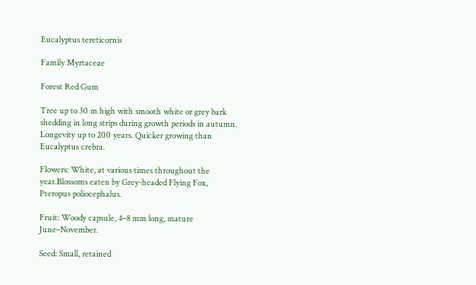Eucalyptus tereticornis

Family Myrtaceae

Forest Red Gum

Tree up to 30 m high with smooth white or grey bark shedding in long strips during growth periods in autumn. Longevity up to 200 years. Quicker growing than Eucalyptus crebra.

Flowers: White, at various times throughout the year.Blossoms eaten by Grey-headed Flying Fox, Pteropus poliocephalus.

Fruit: Woody capsule, 4–8 mm long, mature June–November.

Seed: Small, retained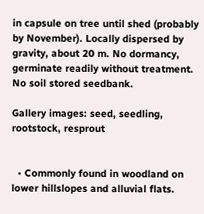in capsule on tree until shed (probably by November). Locally dispersed by gravity, about 20 m. No dormancy, germinate readily without treatment. No soil stored seedbank.

Gallery images: seed, seedling, rootstock, resprout


  • Commonly found in woodland on lower hillslopes and alluvial flats.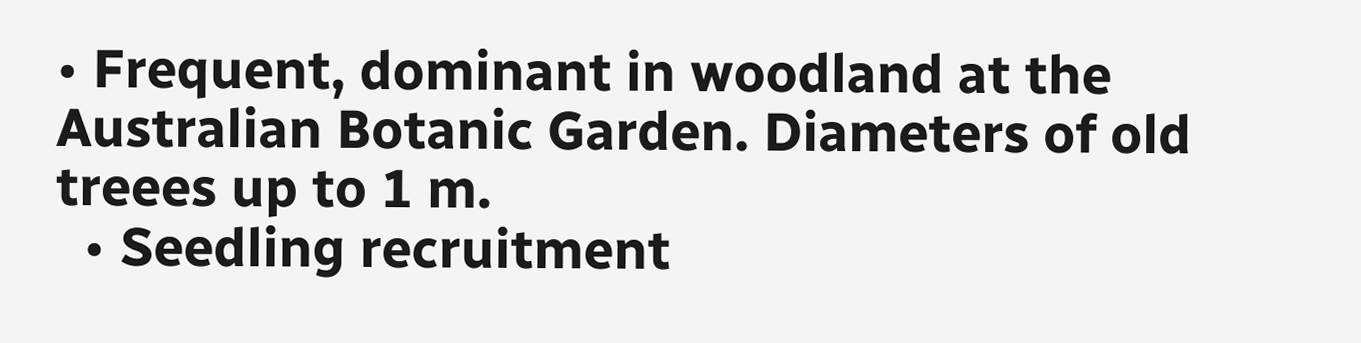• Frequent, dominant in woodland at the Australian Botanic Garden. Diameters of old treees up to 1 m.
  • Seedling recruitment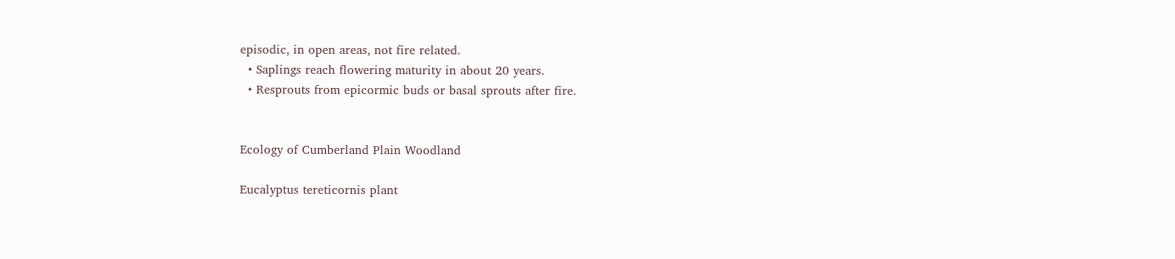episodic, in open areas, not fire related.
  • Saplings reach flowering maturity in about 20 years.
  • Resprouts from epicormic buds or basal sprouts after fire.


Ecology of Cumberland Plain Woodland

Eucalyptus tereticornis plant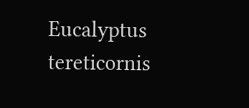Eucalyptus tereticornis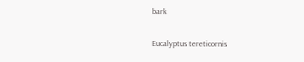bark

Eucalyptus tereticornis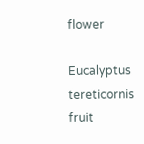flower

Eucalyptus tereticornis fruit